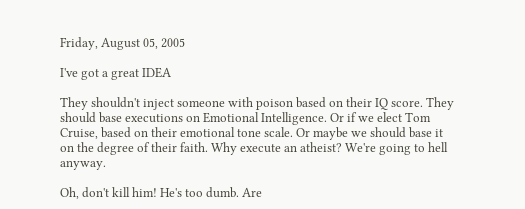Friday, August 05, 2005

I've got a great IDEA

They shouldn't inject someone with poison based on their IQ score. They should base executions on Emotional Intelligence. Or if we elect Tom Cruise, based on their emotional tone scale. Or maybe we should base it on the degree of their faith. Why execute an atheist? We're going to hell anyway.

Oh, don't kill him! He's too dumb. Are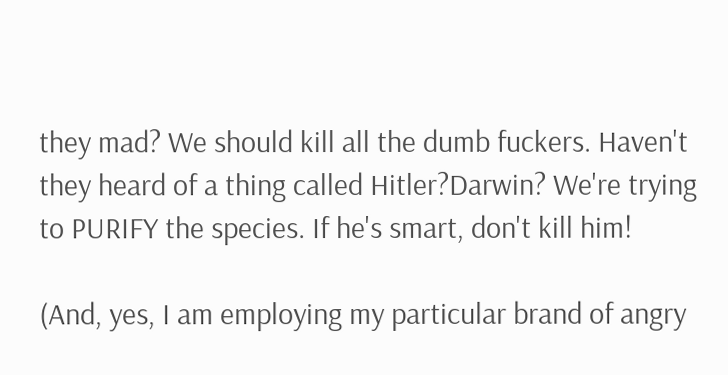they mad? We should kill all the dumb fuckers. Haven't they heard of a thing called Hitler?Darwin? We're trying to PURIFY the species. If he's smart, don't kill him!

(And, yes, I am employing my particular brand of angry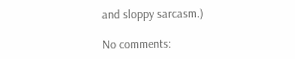and sloppy sarcasm.)

No comments: